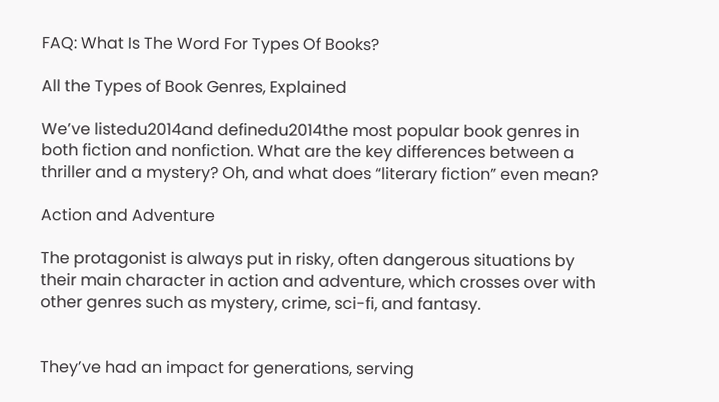FAQ: What Is The Word For Types Of Books?

All the Types of Book Genres, Explained

We’ve listedu2014and definedu2014the most popular book genres in both fiction and nonfiction. What are the key differences between a thriller and a mystery? Oh, and what does “literary fiction” even mean?

Action and Adventure

The protagonist is always put in risky, often dangerous situations by their main character in action and adventure, which crosses over with other genres such as mystery, crime, sci-fi, and fantasy.


They’ve had an impact for generations, serving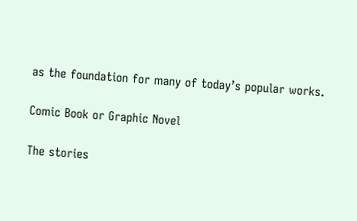as the foundation for many of today’s popular works.

Comic Book or Graphic Novel

The stories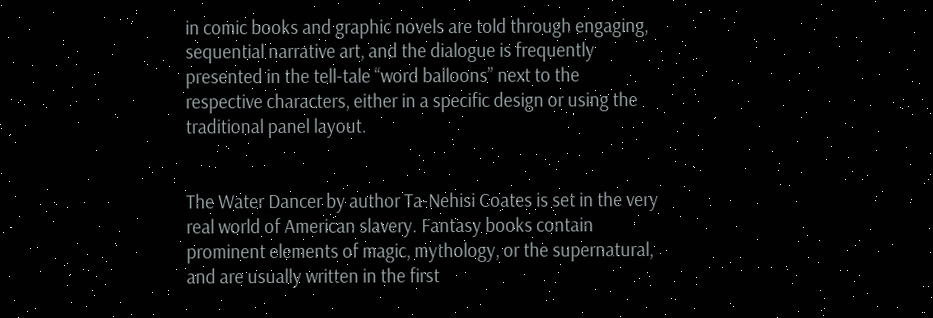in comic books and graphic novels are told through engaging, sequential narrative art, and the dialogue is frequently presented in the tell-tale “word balloons” next to the respective characters, either in a specific design or using the traditional panel layout.


The Water Dancer by author Ta-Nehisi Coates is set in the very real world of American slavery. Fantasy books contain prominent elements of magic, mythology, or the supernatural, and are usually written in the first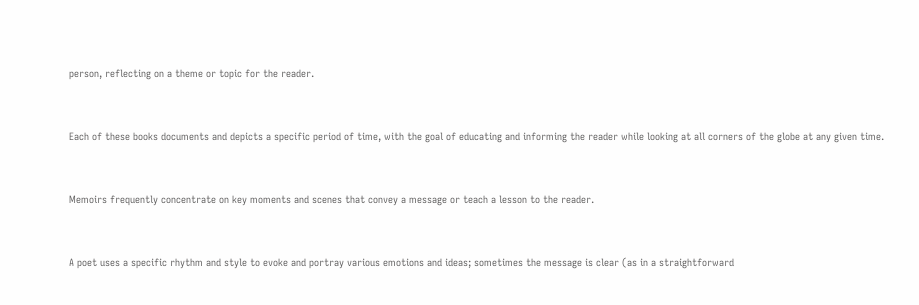person, reflecting on a theme or topic for the reader.


Each of these books documents and depicts a specific period of time, with the goal of educating and informing the reader while looking at all corners of the globe at any given time.


Memoirs frequently concentrate on key moments and scenes that convey a message or teach a lesson to the reader.


A poet uses a specific rhythm and style to evoke and portray various emotions and ideas; sometimes the message is clear (as in a straightforward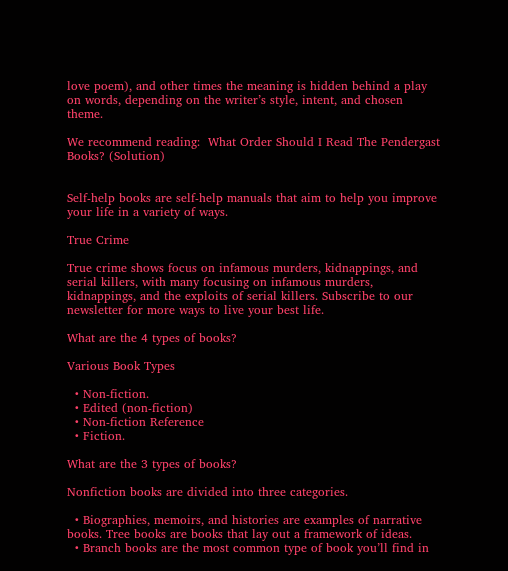love poem), and other times the meaning is hidden behind a play on words, depending on the writer’s style, intent, and chosen theme.

We recommend reading:  What Order Should I Read The Pendergast Books? (Solution)


Self-help books are self-help manuals that aim to help you improve your life in a variety of ways.

True Crime

True crime shows focus on infamous murders, kidnappings, and serial killers, with many focusing on infamous murders, kidnappings, and the exploits of serial killers. Subscribe to our newsletter for more ways to live your best life.

What are the 4 types of books?

Various Book Types

  • Non-fiction.
  • Edited (non-fiction)
  • Non-fiction Reference
  • Fiction.

What are the 3 types of books?

Nonfiction books are divided into three categories.

  • Biographies, memoirs, and histories are examples of narrative books. Tree books are books that lay out a framework of ideas.
  • Branch books are the most common type of book you’ll find in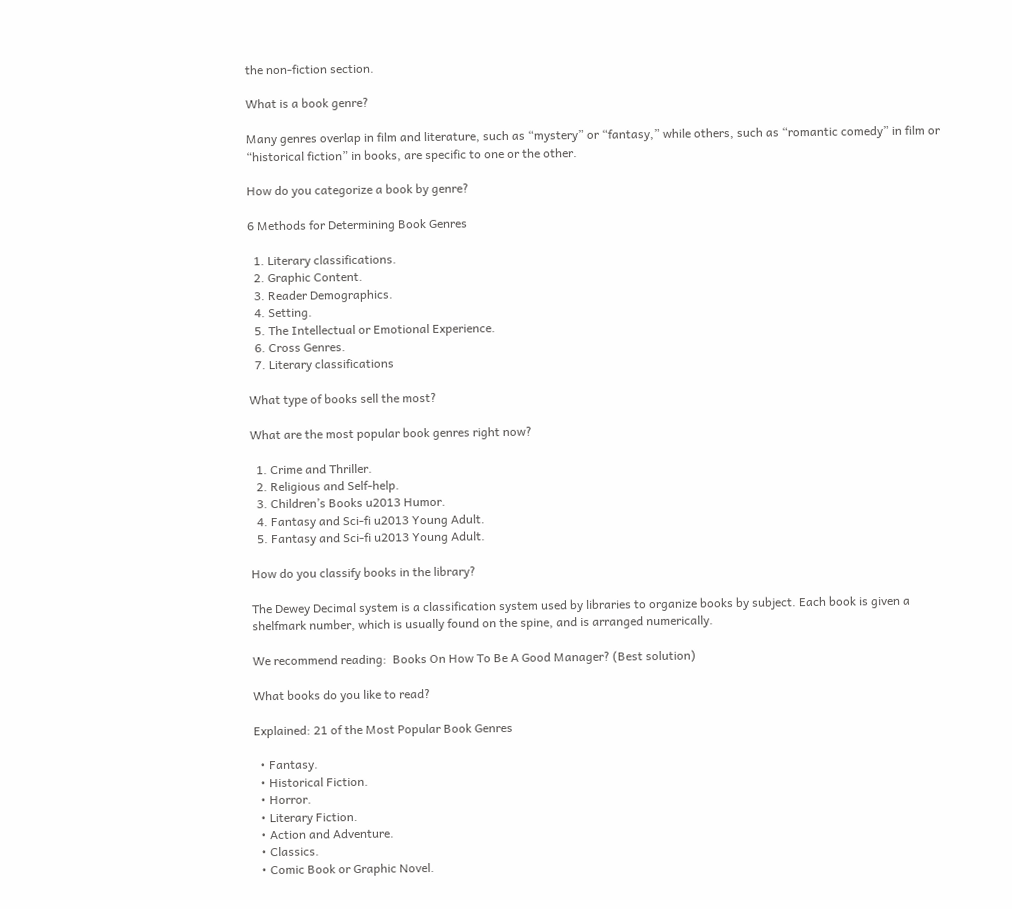the non-fiction section.

What is a book genre?

Many genres overlap in film and literature, such as “mystery” or “fantasy,” while others, such as “romantic comedy” in film or “historical fiction” in books, are specific to one or the other.

How do you categorize a book by genre?

6 Methods for Determining Book Genres

  1. Literary classifications.
  2. Graphic Content.
  3. Reader Demographics.
  4. Setting.
  5. The Intellectual or Emotional Experience.
  6. Cross Genres.
  7. Literary classifications

What type of books sell the most?

What are the most popular book genres right now?

  1. Crime and Thriller.
  2. Religious and Self-help.
  3. Children’s Books u2013 Humor.
  4. Fantasy and Sci-fi u2013 Young Adult.
  5. Fantasy and Sci-fi u2013 Young Adult.

How do you classify books in the library?

The Dewey Decimal system is a classification system used by libraries to organize books by subject. Each book is given a shelfmark number, which is usually found on the spine, and is arranged numerically.

We recommend reading:  Books On How To Be A Good Manager? (Best solution)

What books do you like to read?

Explained: 21 of the Most Popular Book Genres

  • Fantasy.
  • Historical Fiction.
  • Horror.
  • Literary Fiction.
  • Action and Adventure.
  • Classics.
  • Comic Book or Graphic Novel.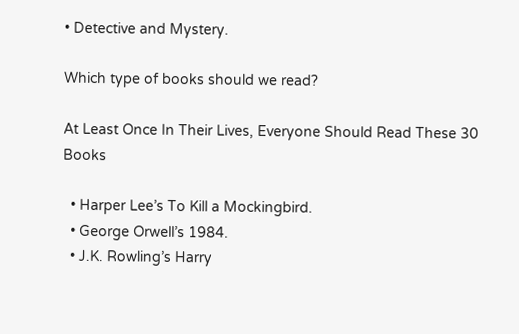• Detective and Mystery.

Which type of books should we read?

At Least Once In Their Lives, Everyone Should Read These 30 Books

  • Harper Lee’s To Kill a Mockingbird.
  • George Orwell’s 1984.
  • J.K. Rowling’s Harry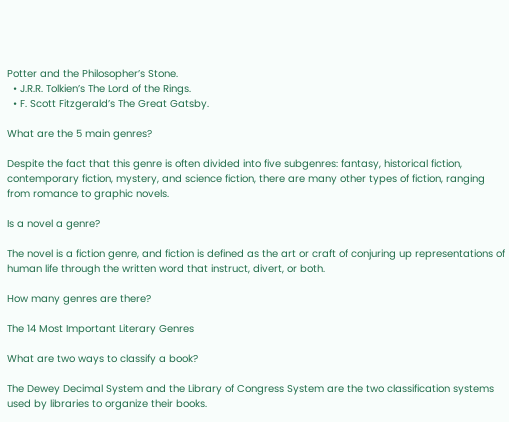Potter and the Philosopher’s Stone.
  • J.R.R. Tolkien’s The Lord of the Rings.
  • F. Scott Fitzgerald’s The Great Gatsby.

What are the 5 main genres?

Despite the fact that this genre is often divided into five subgenres: fantasy, historical fiction, contemporary fiction, mystery, and science fiction, there are many other types of fiction, ranging from romance to graphic novels.

Is a novel a genre?

The novel is a fiction genre, and fiction is defined as the art or craft of conjuring up representations of human life through the written word that instruct, divert, or both.

How many genres are there?

The 14 Most Important Literary Genres

What are two ways to classify a book?

The Dewey Decimal System and the Library of Congress System are the two classification systems used by libraries to organize their books.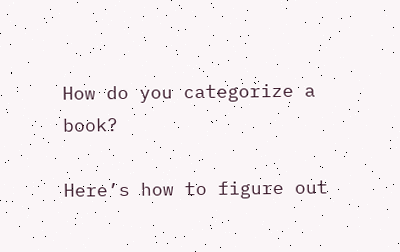How do you categorize a book?

Here’s how to figure out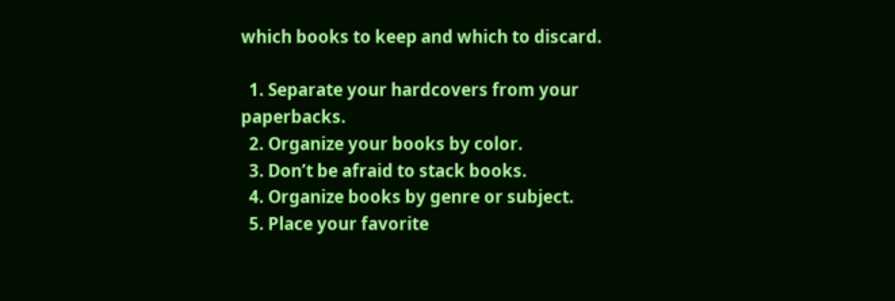which books to keep and which to discard.

  1. Separate your hardcovers from your paperbacks.
  2. Organize your books by color.
  3. Don’t be afraid to stack books.
  4. Organize books by genre or subject.
  5. Place your favorite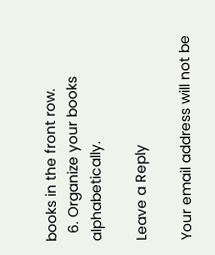books in the front row.
  6. Organize your books alphabetically.

Leave a Reply

Your email address will not be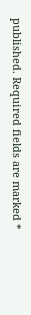published. Required fields are marked *